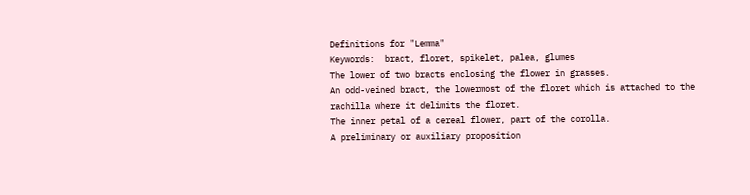Definitions for "Lemma"
Keywords:  bract, floret, spikelet, palea, glumes
The lower of two bracts enclosing the flower in grasses.
An odd-veined bract, the lowermost of the floret which is attached to the rachilla where it delimits the floret.
The inner petal of a cereal flower, part of the corolla.
A preliminary or auxiliary proposition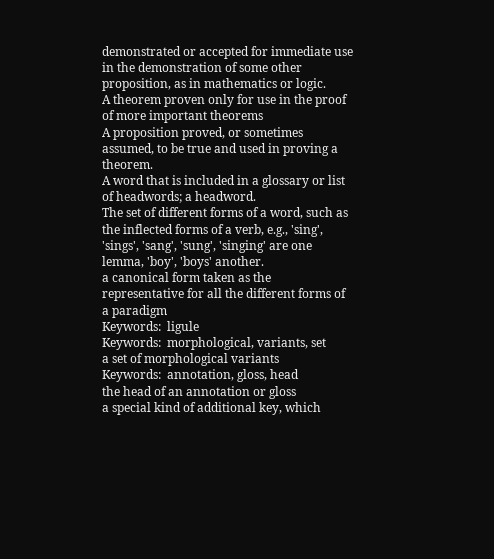demonstrated or accepted for immediate use in the demonstration of some other proposition, as in mathematics or logic.
A theorem proven only for use in the proof of more important theorems
A proposition proved, or sometimes assumed, to be true and used in proving a theorem.
A word that is included in a glossary or list of headwords; a headword.
The set of different forms of a word, such as the inflected forms of a verb, e.g., 'sing', 'sings', 'sang', 'sung', 'singing' are one lemma, 'boy', 'boys' another.
a canonical form taken as the representative for all the different forms of a paradigm
Keywords:  ligule
Keywords:  morphological, variants, set
a set of morphological variants
Keywords:  annotation, gloss, head
the head of an annotation or gloss
a special kind of additional key, which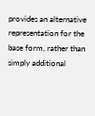provides an alternative representation for the base form, rather than simply additional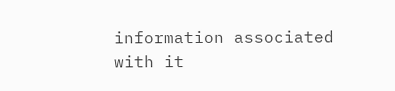information associated with it